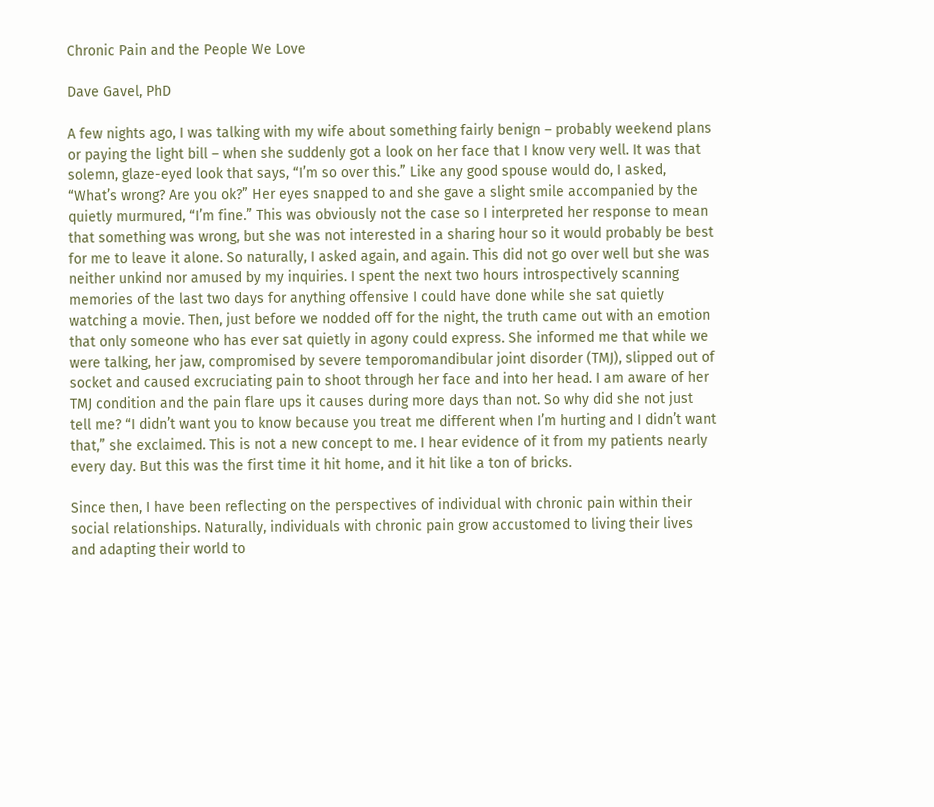Chronic Pain and the People We Love

Dave Gavel, PhD

A few nights ago, I was talking with my wife about something fairly benign – probably weekend plans or paying the light bill – when she suddenly got a look on her face that I know very well. It was that solemn, glaze-eyed look that says, “I’m so over this.” Like any good spouse would do, I asked, “What’s wrong? Are you ok?” Her eyes snapped to and she gave a slight smile accompanied by the quietly murmured, “I’m fine.” This was obviously not the case so I interpreted her response to mean that something was wrong, but she was not interested in a sharing hour so it would probably be best for me to leave it alone. So naturally, I asked again, and again. This did not go over well but she was neither unkind nor amused by my inquiries. I spent the next two hours introspectively scanning memories of the last two days for anything offensive I could have done while she sat quietly watching a movie. Then, just before we nodded off for the night, the truth came out with an emotion that only someone who has ever sat quietly in agony could express. She informed me that while we were talking, her jaw, compromised by severe temporomandibular joint disorder (TMJ), slipped out of socket and caused excruciating pain to shoot through her face and into her head. I am aware of her TMJ condition and the pain flare ups it causes during more days than not. So why did she not just tell me? “I didn’t want you to know because you treat me different when I’m hurting and I didn’t want that,” she exclaimed. This is not a new concept to me. I hear evidence of it from my patients nearly every day. But this was the first time it hit home, and it hit like a ton of bricks.

Since then, I have been reflecting on the perspectives of individual with chronic pain within their social relationships. Naturally, individuals with chronic pain grow accustomed to living their lives and adapting their world to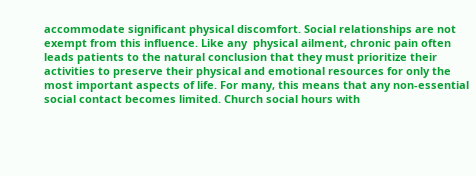accommodate significant physical discomfort. Social relationships are not exempt from this influence. Like any  physical ailment, chronic pain often leads patients to the natural conclusion that they must prioritize their activities to preserve their physical and emotional resources for only the most important aspects of life. For many, this means that any non-essential social contact becomes limited. Church social hours with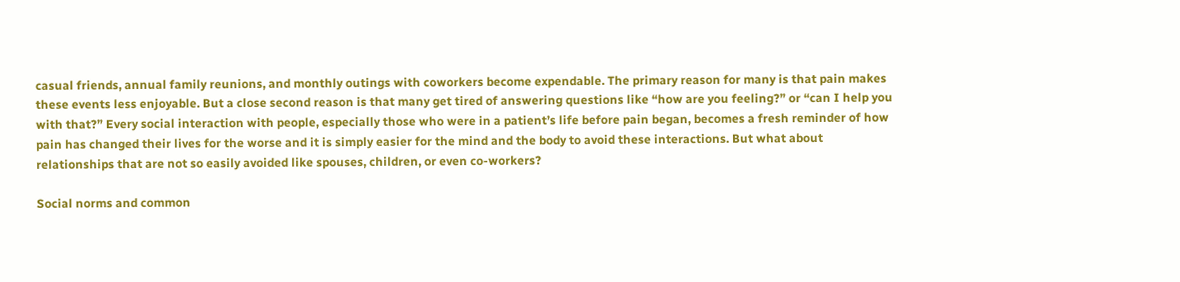casual friends, annual family reunions, and monthly outings with coworkers become expendable. The primary reason for many is that pain makes these events less enjoyable. But a close second reason is that many get tired of answering questions like “how are you feeling?” or “can I help you with that?” Every social interaction with people, especially those who were in a patient’s life before pain began, becomes a fresh reminder of how pain has changed their lives for the worse and it is simply easier for the mind and the body to avoid these interactions. But what about relationships that are not so easily avoided like spouses, children, or even co-workers?

Social norms and common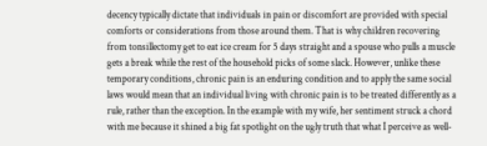decency typically dictate that individuals in pain or discomfort are provided with special comforts or considerations from those around them. That is why children recovering from tonsillectomy get to eat ice cream for 5 days straight and a spouse who pulls a muscle gets a break while the rest of the household picks of some slack. However, unlike these temporary conditions, chronic pain is an enduring condition and to apply the same social laws would mean that an individual living with chronic pain is to be treated differently as a rule, rather than the exception. In the example with my wife, her sentiment struck a chord with me because it shined a big fat spotlight on the ugly truth that what I perceive as well-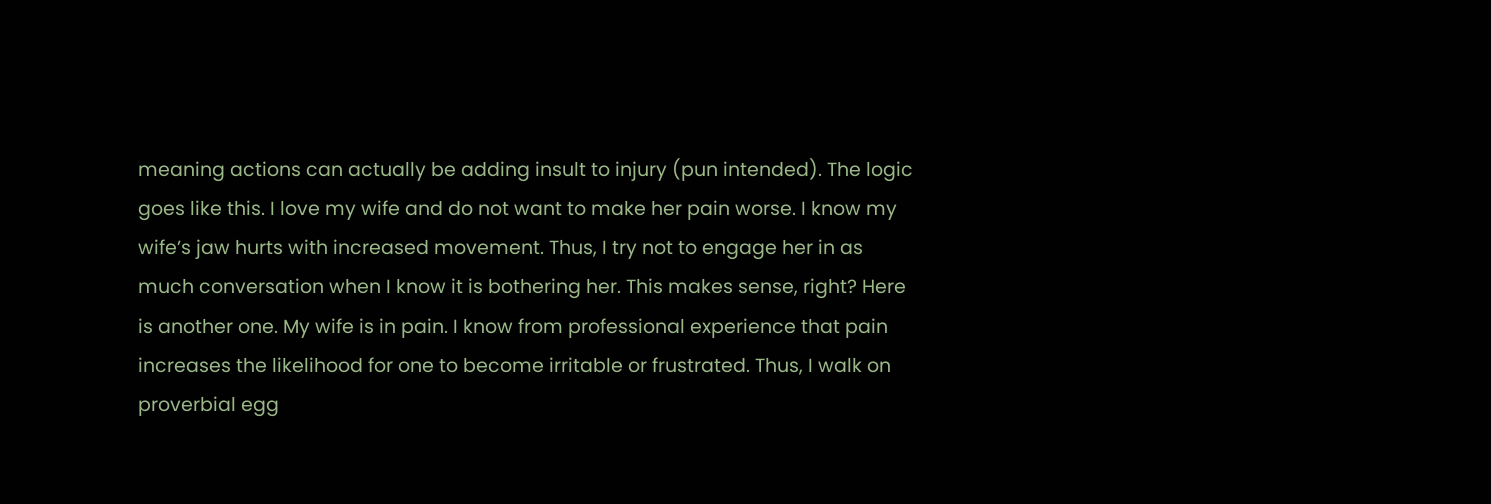meaning actions can actually be adding insult to injury (pun intended). The logic goes like this. I love my wife and do not want to make her pain worse. I know my wife’s jaw hurts with increased movement. Thus, I try not to engage her in as much conversation when I know it is bothering her. This makes sense, right? Here is another one. My wife is in pain. I know from professional experience that pain increases the likelihood for one to become irritable or frustrated. Thus, I walk on proverbial egg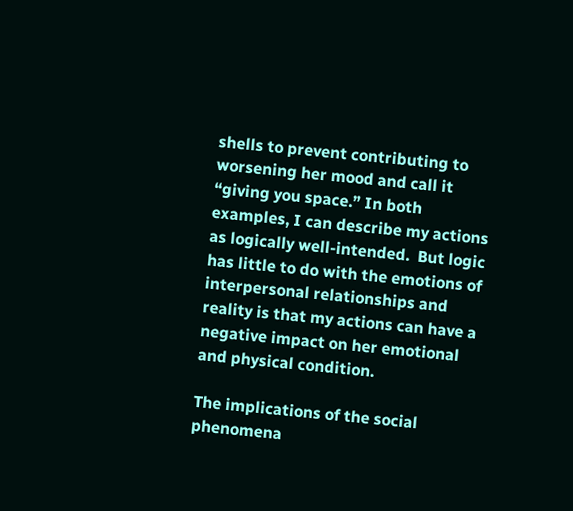shells to prevent contributing to worsening her mood and call it “giving you space.” In both examples, I can describe my actions as logically well-intended.  But logic has little to do with the emotions of interpersonal relationships and reality is that my actions can have a negative impact on her emotional and physical condition.

The implications of the social phenomena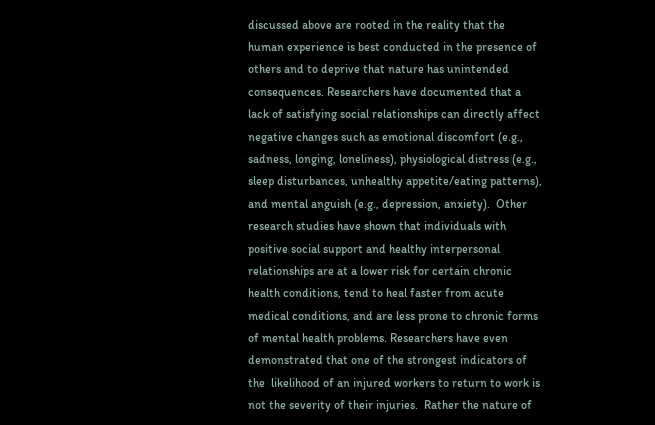discussed above are rooted in the reality that the human experience is best conducted in the presence of others and to deprive that nature has unintended consequences. Researchers have documented that a lack of satisfying social relationships can directly affect negative changes such as emotional discomfort (e.g., sadness, longing, loneliness), physiological distress (e.g., sleep disturbances, unhealthy appetite/eating patterns), and mental anguish (e.g., depression, anxiety).  Other research studies have shown that individuals with positive social support and healthy interpersonal relationships are at a lower risk for certain chronic health conditions, tend to heal faster from acute medical conditions, and are less prone to chronic forms of mental health problems. Researchers have even demonstrated that one of the strongest indicators of the  likelihood of an injured workers to return to work is not the severity of their injuries.  Rather the nature of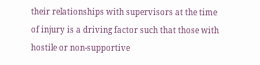their relationships with supervisors at the time of injury is a driving factor such that those with hostile or non-supportive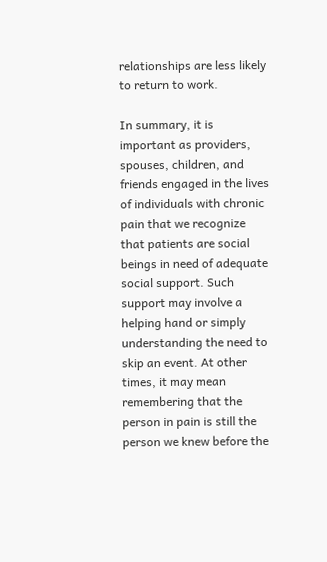relationships are less likely to return to work.

In summary, it is important as providers, spouses, children, and friends engaged in the lives of individuals with chronic pain that we recognize that patients are social beings in need of adequate social support. Such support may involve a helping hand or simply understanding the need to  skip an event. At other times, it may mean remembering that the person in pain is still the person we knew before the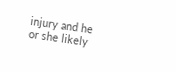injury and he or she likely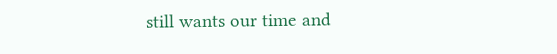still wants our time and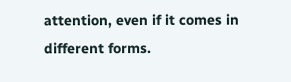attention, even if it comes in different forms.